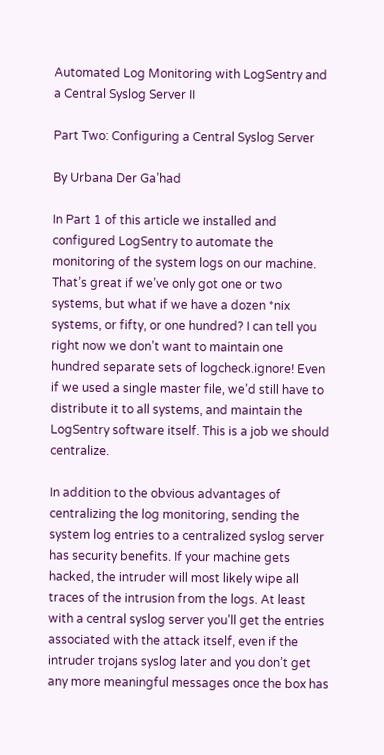Automated Log Monitoring with LogSentry and a Central Syslog Server II

Part Two: Configuring a Central Syslog Server

By Urbana Der Ga’had

In Part 1 of this article we installed and configured LogSentry to automate the monitoring of the system logs on our machine. That’s great if we’ve only got one or two systems, but what if we have a dozen *nix systems, or fifty, or one hundred? I can tell you right now we don’t want to maintain one hundred separate sets of logcheck.ignore! Even if we used a single master file, we’d still have to distribute it to all systems, and maintain the LogSentry software itself. This is a job we should centralize.

In addition to the obvious advantages of centralizing the log monitoring, sending the system log entries to a centralized syslog server has security benefits. If your machine gets hacked, the intruder will most likely wipe all traces of the intrusion from the logs. At least with a central syslog server you’ll get the entries associated with the attack itself, even if the intruder trojans syslog later and you don’t get any more meaningful messages once the box has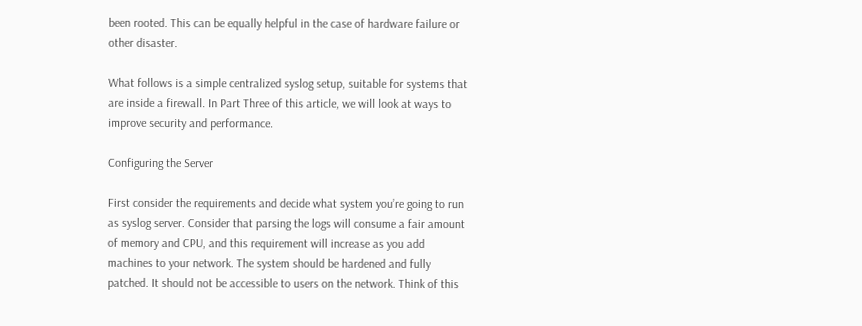been rooted. This can be equally helpful in the case of hardware failure or other disaster.

What follows is a simple centralized syslog setup, suitable for systems that are inside a firewall. In Part Three of this article, we will look at ways to improve security and performance.

Configuring the Server

First consider the requirements and decide what system you’re going to run as syslog server. Consider that parsing the logs will consume a fair amount of memory and CPU, and this requirement will increase as you add machines to your network. The system should be hardened and fully patched. It should not be accessible to users on the network. Think of this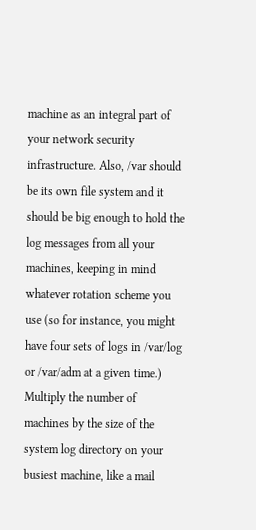machine as an integral part of your network security infrastructure. Also, /var should be its own file system and it should be big enough to hold the log messages from all your machines, keeping in mind whatever rotation scheme you use (so for instance, you might have four sets of logs in /var/log or /var/adm at a given time.) Multiply the number of machines by the size of the system log directory on your busiest machine, like a mail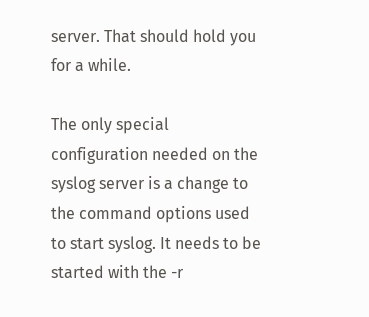server. That should hold you for a while.

The only special configuration needed on the syslog server is a change to the command options used to start syslog. It needs to be started with the -r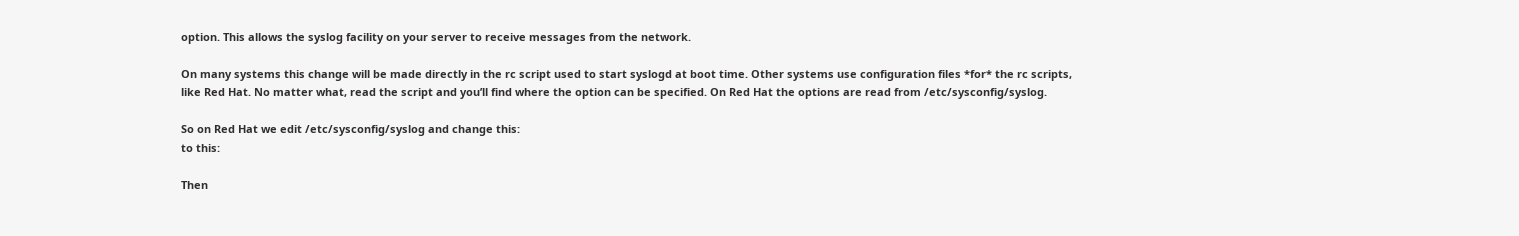option. This allows the syslog facility on your server to receive messages from the network.

On many systems this change will be made directly in the rc script used to start syslogd at boot time. Other systems use configuration files *for* the rc scripts, like Red Hat. No matter what, read the script and you’ll find where the option can be specified. On Red Hat the options are read from /etc/sysconfig/syslog.

So on Red Hat we edit /etc/sysconfig/syslog and change this:
to this:

Then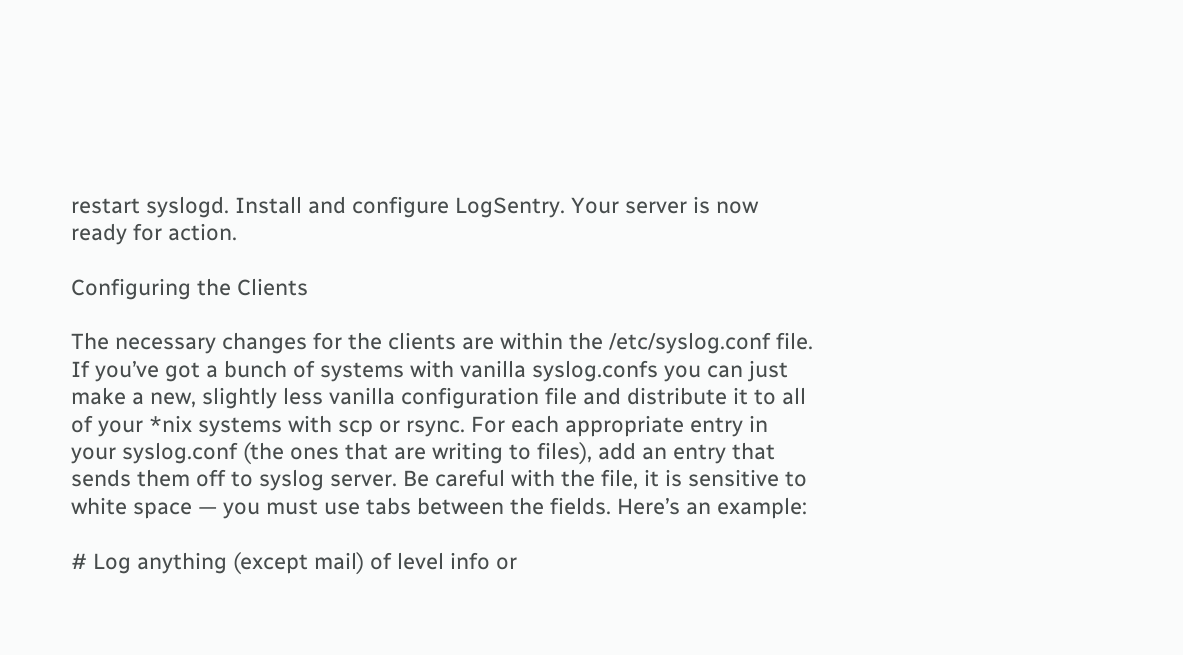restart syslogd. Install and configure LogSentry. Your server is now ready for action.

Configuring the Clients

The necessary changes for the clients are within the /etc/syslog.conf file. If you’ve got a bunch of systems with vanilla syslog.confs you can just make a new, slightly less vanilla configuration file and distribute it to all of your *nix systems with scp or rsync. For each appropriate entry in your syslog.conf (the ones that are writing to files), add an entry that sends them off to syslog server. Be careful with the file, it is sensitive to white space — you must use tabs between the fields. Here’s an example:

# Log anything (except mail) of level info or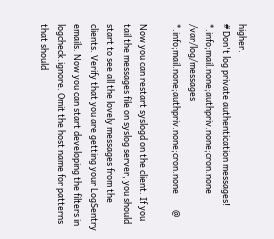higher.
# Don't log private authentication messages!
*.info;mail.none;authpriv.none;cron.none  /var/log/messages
*.info;mail.none;authpriv.none;cron.none        @

Now you can restart syslogd on the client. If you tail the messages file on syslog server, you should start to see all the lovely messages from the clients. Verify that you are getting your LogSentry emails. Now you can start developing the filters in logcheck.ignore. Omit the host name for patterns that should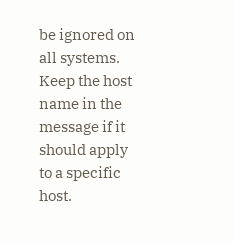be ignored on all systems. Keep the host name in the message if it should apply to a specific host.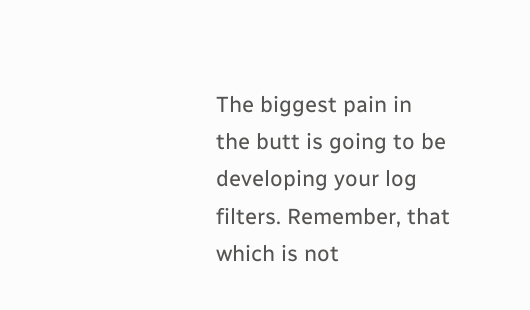The biggest pain in the butt is going to be developing your log filters. Remember, that which is not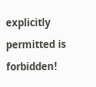explicitly permitted is forbidden!